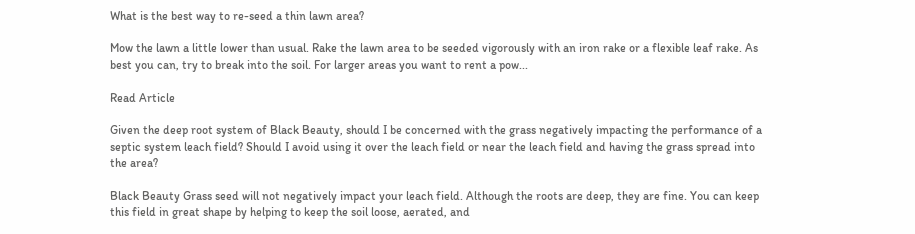What is the best way to re-seed a thin lawn area?

Mow the lawn a little lower than usual. Rake the lawn area to be seeded vigorously with an iron rake or a flexible leaf rake. As best you can, try to break into the soil. For larger areas you want to rent a pow...

Read Article

Given the deep root system of Black Beauty, should I be concerned with the grass negatively impacting the performance of a septic system leach field? Should I avoid using it over the leach field or near the leach field and having the grass spread into the area?

Black Beauty Grass seed will not negatively impact your leach field. Although the roots are deep, they are fine. You can keep this field in great shape by helping to keep the soil loose, aerated, and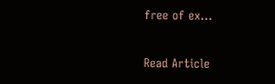free of ex...

Read Article